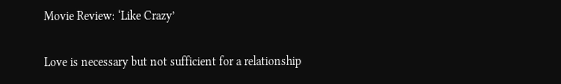Movie Review: ‘Like Crazy’

Love is necessary but not sufficient for a relationship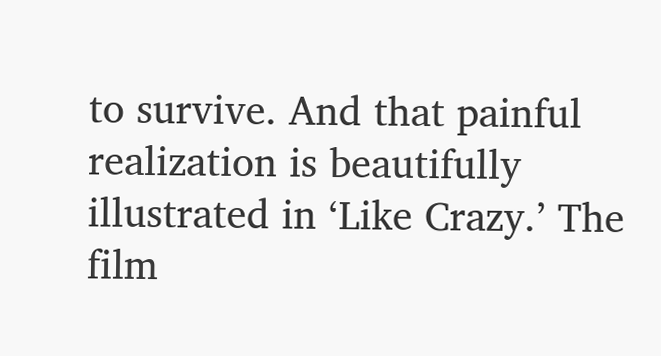to survive. And that painful realization is beautifully illustrated in ‘Like Crazy.’ The film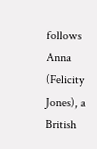follows Anna (Felicity Jones), a British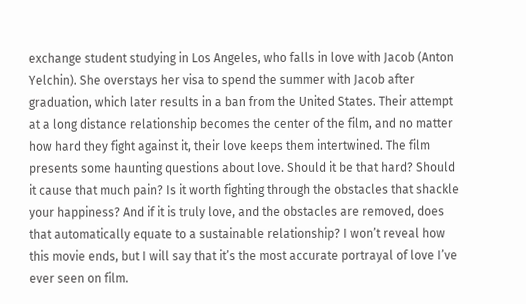exchange student studying in Los Angeles, who falls in love with Jacob (Anton Yelchin). She overstays her visa to spend the summer with Jacob after graduation, which later results in a ban from the United States. Their attempt at a long distance relationship becomes the center of the film, and no matter how hard they fight against it, their love keeps them intertwined. The film presents some haunting questions about love. Should it be that hard? Should it cause that much pain? Is it worth fighting through the obstacles that shackle your happiness? And if it is truly love, and the obstacles are removed, does that automatically equate to a sustainable relationship? I won’t reveal how this movie ends, but I will say that it’s the most accurate portrayal of love I’ve ever seen on film.